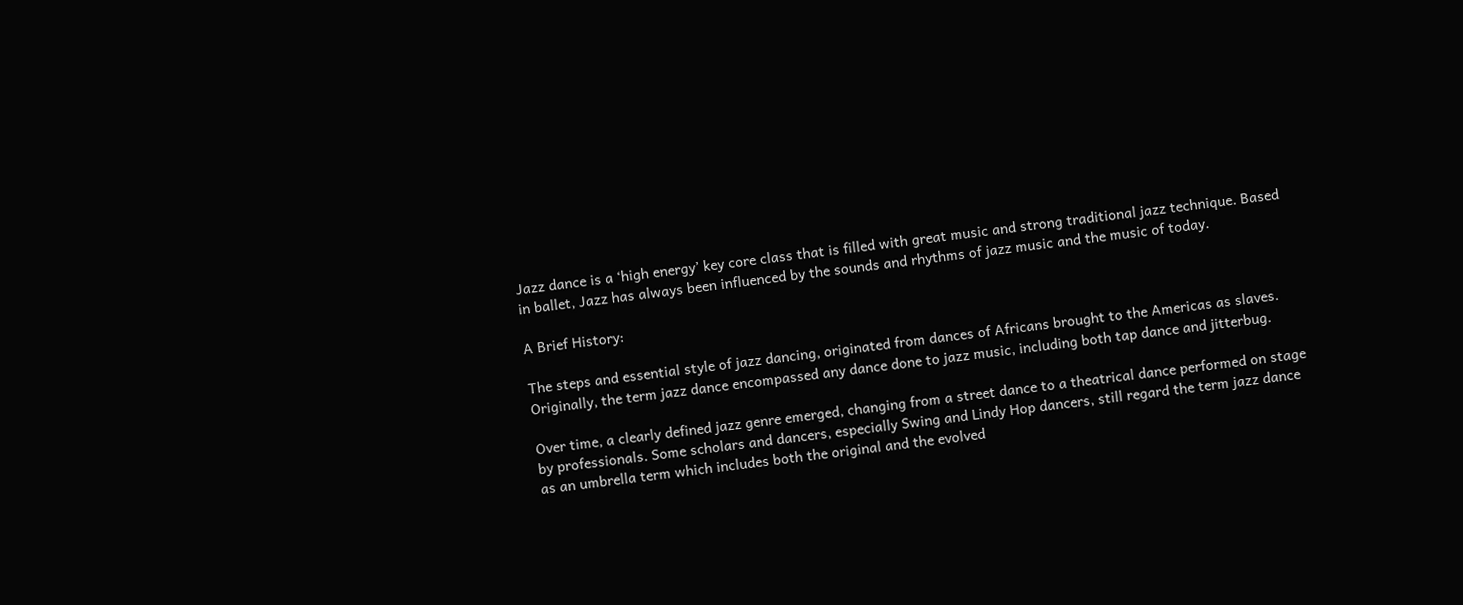Jazz dance is a ‘high energy’ key core class that is filled with great music and strong traditional jazz technique. Based in ballet, Jazz has always been influenced by the sounds and rhythms of jazz music and the music of today.

A Brief History:

The steps and essential style of jazz dancing, originated from dances of Africans brought to the Americas as slaves. Originally, the term jazz dance encompassed any dance done to jazz music, including both tap dance and jitterbug.

Over time, a clearly defined jazz genre emerged, changing from a street dance to a theatrical dance performed on stage by professionals. Some scholars and dancers, especially Swing and Lindy Hop dancers, still regard the term jazz dance as an umbrella term which includes both the original and the evolved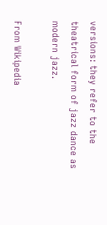versions: they refer to the theatrical form of jazz dance as modern jazz.

From Wikipedia